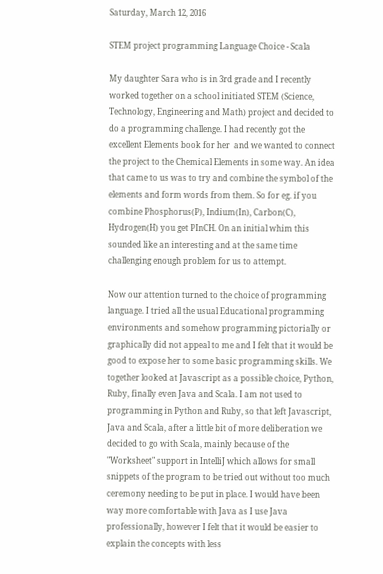Saturday, March 12, 2016

STEM project programming Language Choice - Scala

My daughter Sara who is in 3rd grade and I recently worked together on a school initiated STEM (Science, Technology, Engineering and Math) project and decided to do a programming challenge. I had recently got the excellent Elements book for her  and we wanted to connect the project to the Chemical Elements in some way. An idea that came to us was to try and combine the symbol of the elements and form words from them. So for eg. if you combine Phosphorus(P), Indium(In), Carbon(C), Hydrogen(H) you get PInCH. On an initial whim this sounded like an interesting and at the same time challenging enough problem for us to attempt.

Now our attention turned to the choice of programming language. I tried all the usual Educational programming environments and somehow programming pictorially or graphically did not appeal to me and I felt that it would be good to expose her to some basic programming skills. We together looked at Javascript as a possible choice, Python, Ruby, finally even Java and Scala. I am not used to programming in Python and Ruby, so that left Javascript, Java and Scala, after a little bit of more deliberation we decided to go with Scala, mainly because of the "Worksheet" support in IntelliJ which allows for small snippets of the program to be tried out without too much ceremony needing to be put in place. I would have been way more comfortable with Java as I use Java professionally, however I felt that it would be easier to explain the concepts with less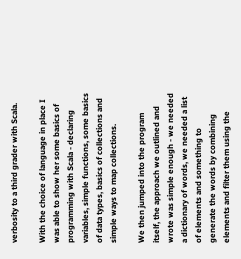verbosity to a third grader with Scala.

With the choice of language in place I was able to show her some basics of programming with Scala - declaring variables, simple functions, some basics of data types, basics of collections and simple ways to map collections.

We then jumped into the program itself, the approach we outlined and wrote was simple enough - we needed a dictionary of words, we needed a list of elements and something to generate the words by combining elements and filter them using the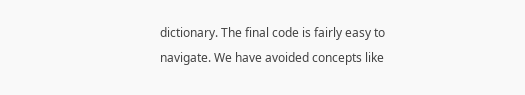dictionary. The final code is fairly easy to navigate. We have avoided concepts like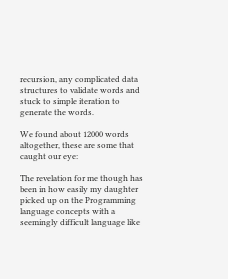recursion, any complicated data structures to validate words and stuck to simple iteration to generate the words.

We found about 12000 words altogether, these are some that caught our eye:

The revelation for me though has been in how easily my daughter picked up on the Programming language concepts with a seemingly difficult language like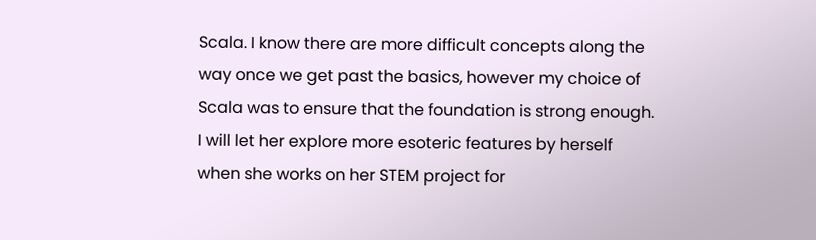Scala. I know there are more difficult concepts along the way once we get past the basics, however my choice of Scala was to ensure that the foundation is strong enough. I will let her explore more esoteric features by herself when she works on her STEM project for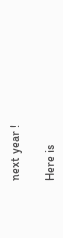next year !

Here is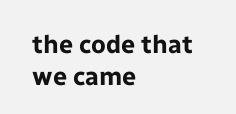the code that we came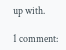up with.

1 comment: